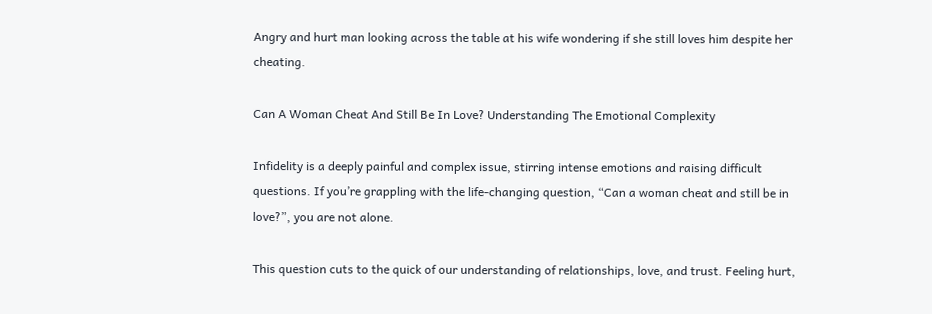Angry and hurt man looking across the table at his wife wondering if she still loves him despite her cheating.

Can A Woman Cheat And Still Be In Love? Understanding The Emotional Complexity

Infidelity is a deeply painful and complex issue, stirring intense emotions and raising difficult questions. If you’re grappling with the life-changing question, “Can a woman cheat and still be in love?”, you are not alone.

This question cuts to the quick of our understanding of relationships, love, and trust. Feeling hurt,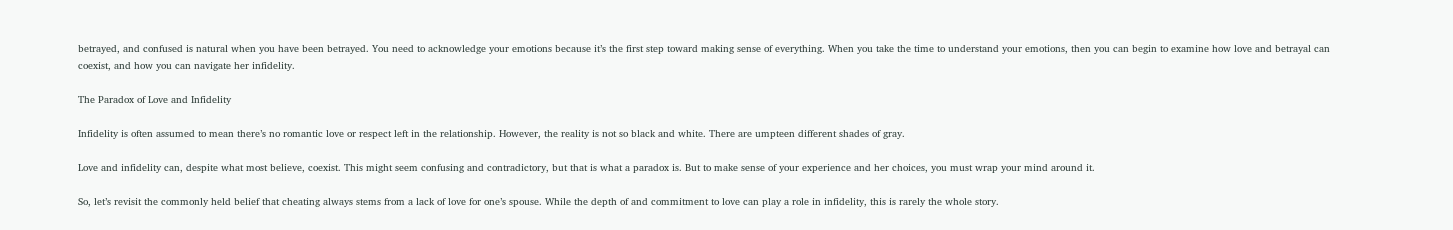betrayed, and confused is natural when you have been betrayed. You need to acknowledge your emotions because it’s the first step toward making sense of everything. When you take the time to understand your emotions, then you can begin to examine how love and betrayal can coexist, and how you can navigate her infidelity.

The Paradox of Love and Infidelity

Infidelity is often assumed to mean there’s no romantic love or respect left in the relationship. However, the reality is not so black and white. There are umpteen different shades of gray.

Love and infidelity can, despite what most believe, coexist. This might seem confusing and contradictory, but that is what a paradox is. But to make sense of your experience and her choices, you must wrap your mind around it.

So, let’s revisit the commonly held belief that cheating always stems from a lack of love for one’s spouse. While the depth of and commitment to love can play a role in infidelity, this is rarely the whole story.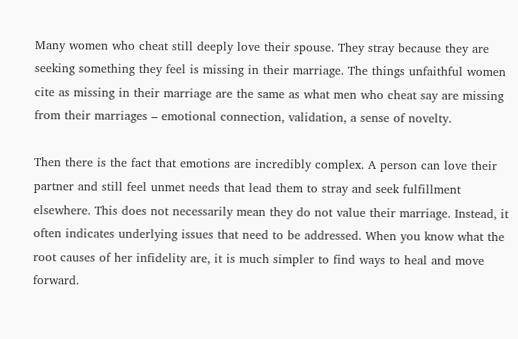Many women who cheat still deeply love their spouse. They stray because they are seeking something they feel is missing in their marriage. The things unfaithful women cite as missing in their marriage are the same as what men who cheat say are missing from their marriages – emotional connection, validation, a sense of novelty.

Then there is the fact that emotions are incredibly complex. A person can love their partner and still feel unmet needs that lead them to stray and seek fulfillment elsewhere. This does not necessarily mean they do not value their marriage. Instead, it often indicates underlying issues that need to be addressed. When you know what the root causes of her infidelity are, it is much simpler to find ways to heal and move forward.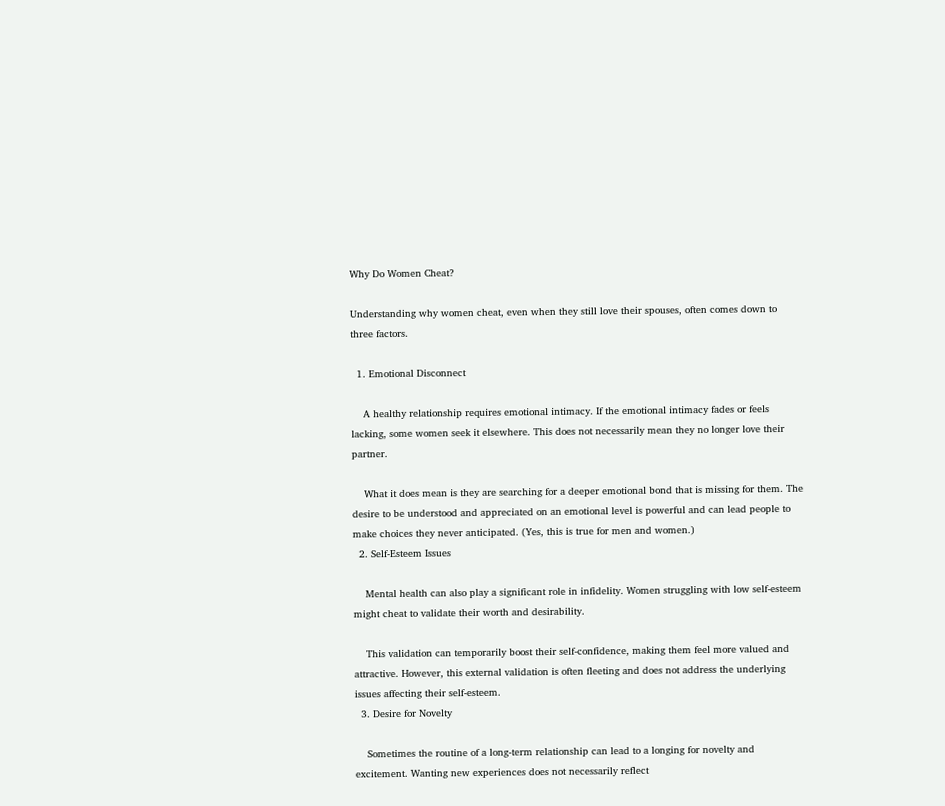Why Do Women Cheat?

Understanding why women cheat, even when they still love their spouses, often comes down to three factors.

  1. Emotional Disconnect

    A healthy relationship requires emotional intimacy. If the emotional intimacy fades or feels lacking, some women seek it elsewhere. This does not necessarily mean they no longer love their partner.

    What it does mean is they are searching for a deeper emotional bond that is missing for them. The desire to be understood and appreciated on an emotional level is powerful and can lead people to make choices they never anticipated. (Yes, this is true for men and women.)
  2. Self-Esteem Issues

    Mental health can also play a significant role in infidelity. Women struggling with low self-esteem might cheat to validate their worth and desirability.

    This validation can temporarily boost their self-confidence, making them feel more valued and attractive. However, this external validation is often fleeting and does not address the underlying issues affecting their self-esteem.
  3. Desire for Novelty

    Sometimes the routine of a long-term relationship can lead to a longing for novelty and excitement. Wanting new experiences does not necessarily reflect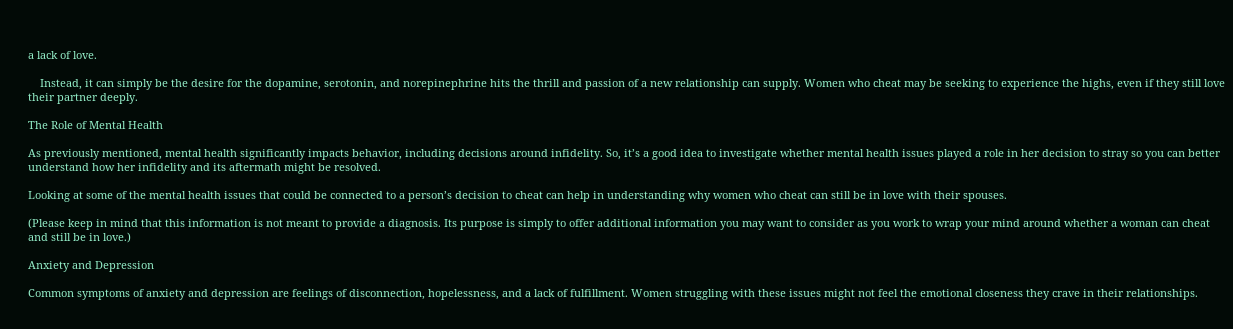a lack of love.

    Instead, it can simply be the desire for the dopamine, serotonin, and norepinephrine hits the thrill and passion of a new relationship can supply. Women who cheat may be seeking to experience the highs, even if they still love their partner deeply.

The Role of Mental Health

As previously mentioned, mental health significantly impacts behavior, including decisions around infidelity. So, it’s a good idea to investigate whether mental health issues played a role in her decision to stray so you can better understand how her infidelity and its aftermath might be resolved.

Looking at some of the mental health issues that could be connected to a person’s decision to cheat can help in understanding why women who cheat can still be in love with their spouses.

(Please keep in mind that this information is not meant to provide a diagnosis. Its purpose is simply to offer additional information you may want to consider as you work to wrap your mind around whether a woman can cheat and still be in love.)

Anxiety and Depression

Common symptoms of anxiety and depression are feelings of disconnection, hopelessness, and a lack of fulfillment. Women struggling with these issues might not feel the emotional closeness they crave in their relationships.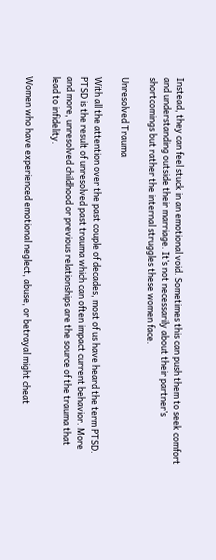Instead, they can feel stuck in an emotional void. Sometimes this can push them to seek comfort and understanding outside their marriage. It’s not necessarily about their partner’s shortcomings but rather the internal struggles these women face.

Unresolved Trauma

With all the attention over the past couple of decades, most of us have heard the term PTSD. PTSD is the result of unresolved past trauma which can often impact current behavior. More and more, unresolved childhood or previous relationships are the source of the trauma that lead to infidelity.

Women who have experienced emotional neglect, abuse, or betrayal might cheat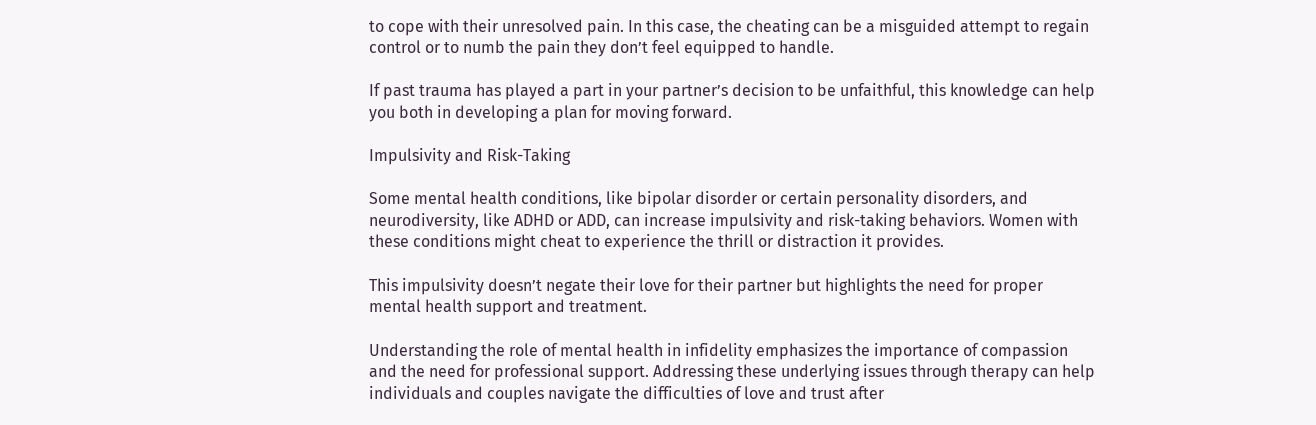to cope with their unresolved pain. In this case, the cheating can be a misguided attempt to regain control or to numb the pain they don’t feel equipped to handle.

If past trauma has played a part in your partner’s decision to be unfaithful, this knowledge can help you both in developing a plan for moving forward.

Impulsivity and Risk-Taking

Some mental health conditions, like bipolar disorder or certain personality disorders, and neurodiversity, like ADHD or ADD, can increase impulsivity and risk-taking behaviors. Women with these conditions might cheat to experience the thrill or distraction it provides.

This impulsivity doesn’t negate their love for their partner but highlights the need for proper mental health support and treatment.

Understanding the role of mental health in infidelity emphasizes the importance of compassion and the need for professional support. Addressing these underlying issues through therapy can help individuals and couples navigate the difficulties of love and trust after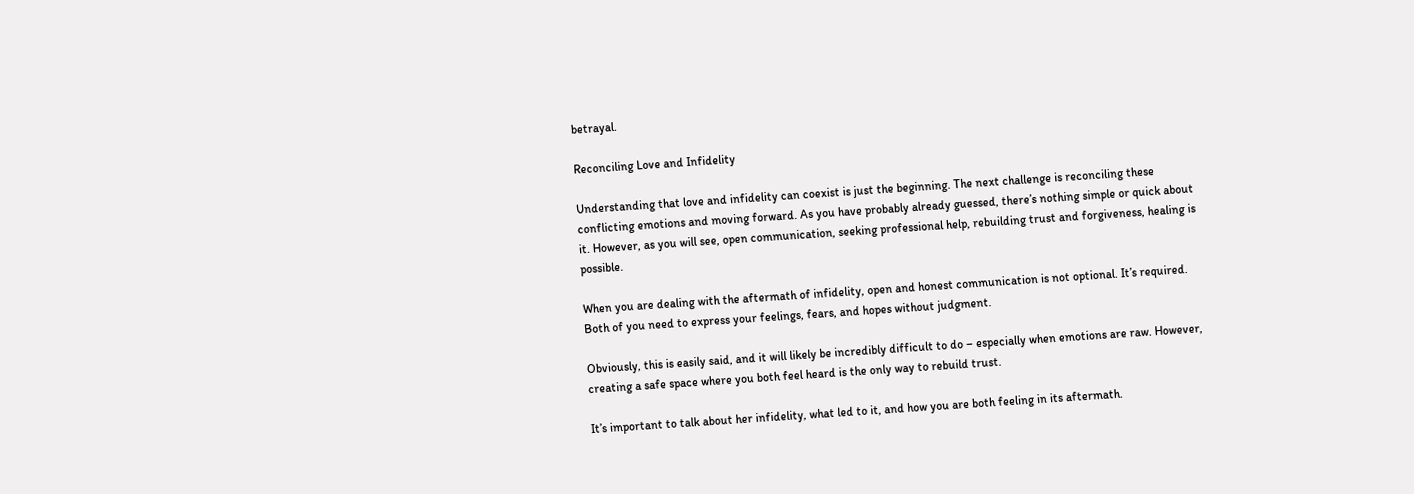betrayal.

Reconciling Love and Infidelity

Understanding that love and infidelity can coexist is just the beginning. The next challenge is reconciling these conflicting emotions and moving forward. As you have probably already guessed, there’s nothing simple or quick about it. However, as you will see, open communication, seeking professional help, rebuilding trust and forgiveness, healing is possible.

When you are dealing with the aftermath of infidelity, open and honest communication is not optional. It’s required. Both of you need to express your feelings, fears, and hopes without judgment.

Obviously, this is easily said, and it will likely be incredibly difficult to do – especially when emotions are raw. However, creating a safe space where you both feel heard is the only way to rebuild trust.

It’s important to talk about her infidelity, what led to it, and how you are both feeling in its aftermath.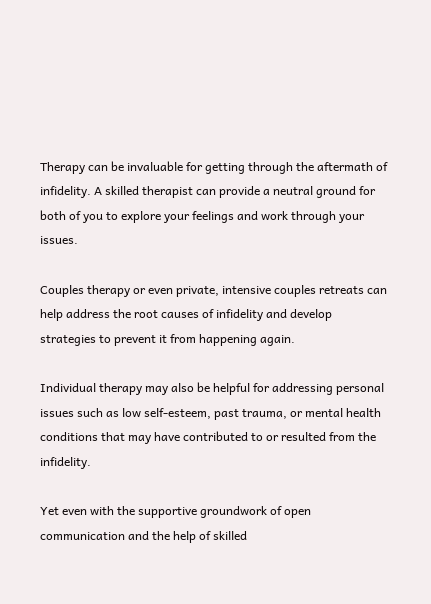Therapy can be invaluable for getting through the aftermath of infidelity. A skilled therapist can provide a neutral ground for both of you to explore your feelings and work through your issues.

Couples therapy or even private, intensive couples retreats can help address the root causes of infidelity and develop strategies to prevent it from happening again.

Individual therapy may also be helpful for addressing personal issues such as low self-esteem, past trauma, or mental health conditions that may have contributed to or resulted from the infidelity.

Yet even with the supportive groundwork of open communication and the help of skilled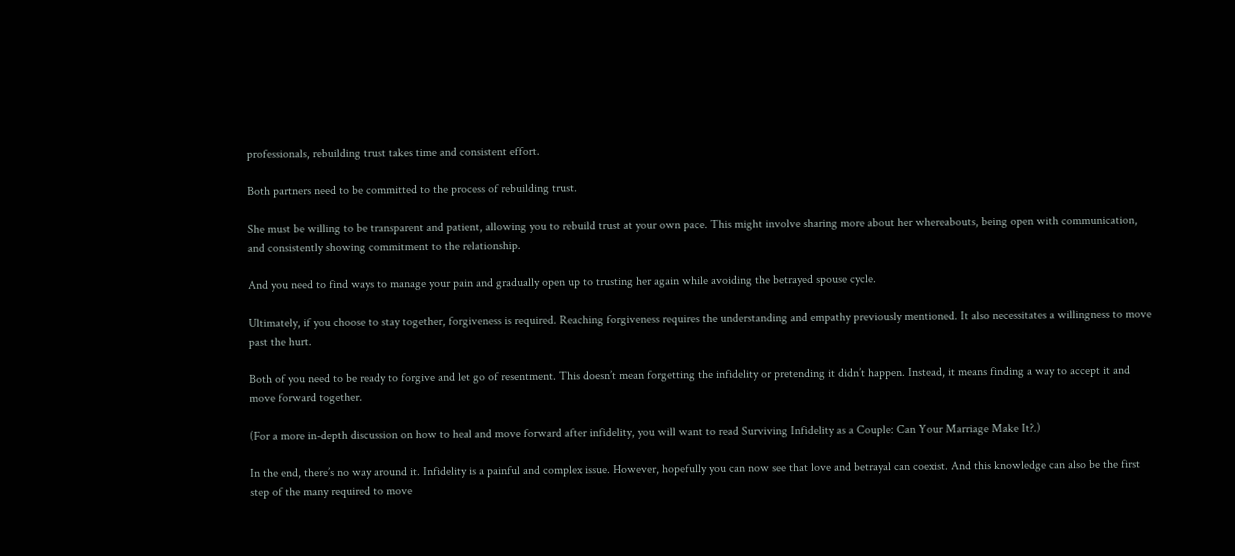professionals, rebuilding trust takes time and consistent effort.

Both partners need to be committed to the process of rebuilding trust.

She must be willing to be transparent and patient, allowing you to rebuild trust at your own pace. This might involve sharing more about her whereabouts, being open with communication, and consistently showing commitment to the relationship.

And you need to find ways to manage your pain and gradually open up to trusting her again while avoiding the betrayed spouse cycle.

Ultimately, if you choose to stay together, forgiveness is required. Reaching forgiveness requires the understanding and empathy previously mentioned. It also necessitates a willingness to move past the hurt.

Both of you need to be ready to forgive and let go of resentment. This doesn’t mean forgetting the infidelity or pretending it didn’t happen. Instead, it means finding a way to accept it and move forward together.

(For a more in-depth discussion on how to heal and move forward after infidelity, you will want to read Surviving Infidelity as a Couple: Can Your Marriage Make It?.)

In the end, there’s no way around it. Infidelity is a painful and complex issue. However, hopefully you can now see that love and betrayal can coexist. And this knowledge can also be the first step of the many required to move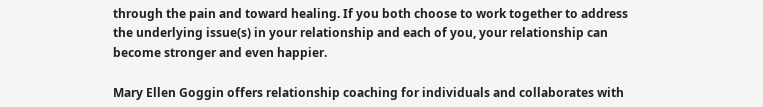through the pain and toward healing. If you both choose to work together to address the underlying issue(s) in your relationship and each of you, your relationship can become stronger and even happier.

Mary Ellen Goggin offers relationship coaching for individuals and collaborates with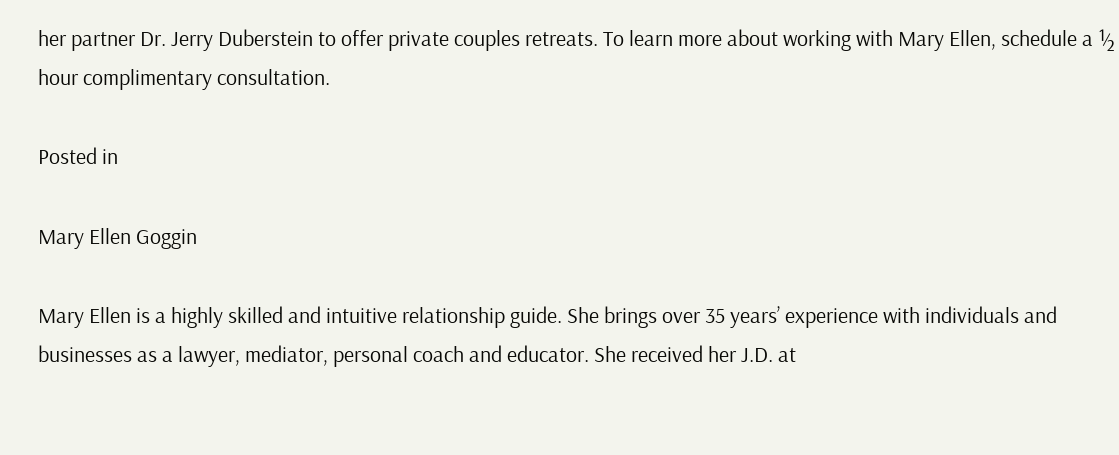her partner Dr. Jerry Duberstein to offer private couples retreats. To learn more about working with Mary Ellen, schedule a ½ hour complimentary consultation.

Posted in

Mary Ellen Goggin

Mary Ellen is a highly skilled and intuitive relationship guide. She brings over 35 years’ experience with individuals and businesses as a lawyer, mediator, personal coach and educator. She received her J.D. at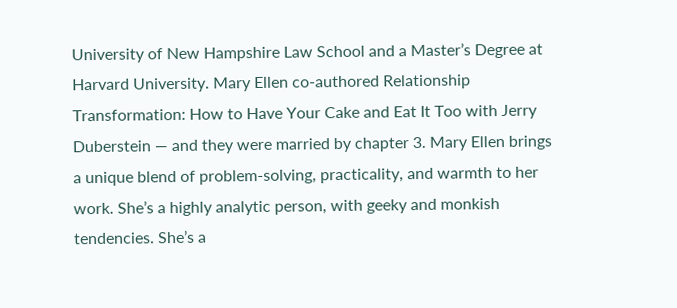University of New Hampshire Law School and a Master’s Degree at Harvard University. Mary Ellen co-authored Relationship Transformation: How to Have Your Cake and Eat It Too with Jerry Duberstein — and they were married by chapter 3. Mary Ellen brings a unique blend of problem-solving, practicality, and warmth to her work. She’s a highly analytic person, with geeky and monkish tendencies. She’s a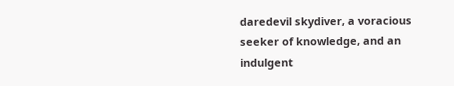daredevil skydiver, a voracious seeker of knowledge, and an indulgent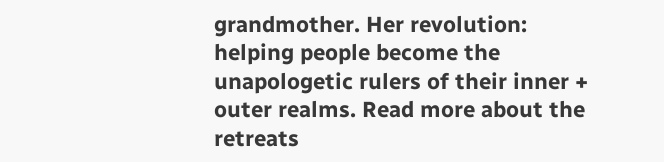grandmother. Her revolution: helping people become the unapologetic rulers of their inner + outer realms. Read more about the retreats